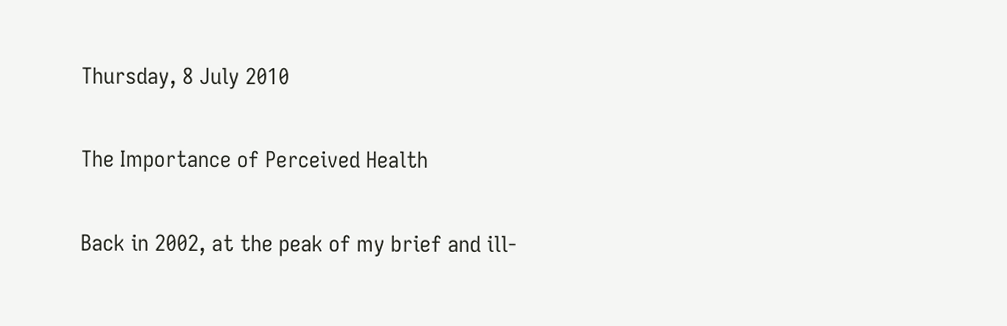Thursday, 8 July 2010

The Importance of Perceived Health

Back in 2002, at the peak of my brief and ill-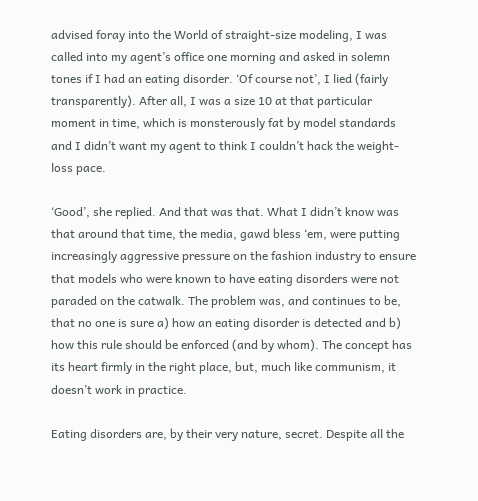advised foray into the World of straight-size modeling, I was called into my agent’s office one morning and asked in solemn tones if I had an eating disorder. ‘Of course not’, I lied (fairly transparently). After all, I was a size 10 at that particular moment in time, which is monsterously fat by model standards and I didn’t want my agent to think I couldn’t hack the weight-loss pace.

‘Good’, she replied. And that was that. What I didn’t know was that around that time, the media, gawd bless ‘em, were putting increasingly aggressive pressure on the fashion industry to ensure that models who were known to have eating disorders were not paraded on the catwalk. The problem was, and continues to be, that no one is sure a) how an eating disorder is detected and b) how this rule should be enforced (and by whom). The concept has its heart firmly in the right place, but, much like communism, it doesn’t work in practice.

Eating disorders are, by their very nature, secret. Despite all the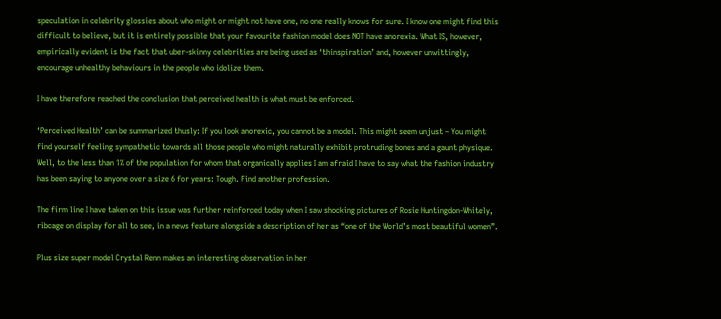speculation in celebrity glossies about who might or might not have one, no one really knows for sure. I know one might find this difficult to believe, but it is entirely possible that your favourite fashion model does NOT have anorexia. What IS, however, empirically evident is the fact that uber-skinny celebrities are being used as ‘thinspiration’ and, however unwittingly, encourage unhealthy behaviours in the people who idolize them.

I have therefore reached the conclusion that perceived health is what must be enforced.

‘Perceived Health’ can be summarized thusly: If you look anorexic, you cannot be a model. This might seem unjust – You might find yourself feeling sympathetic towards all those people who might naturally exhibit protruding bones and a gaunt physique. Well, to the less than 1% of the population for whom that organically applies I am afraid I have to say what the fashion industry has been saying to anyone over a size 6 for years: Tough. Find another profession.

The firm line I have taken on this issue was further reinforced today when I saw shocking pictures of Rosie Huntingdon-Whitely, ribcage on display for all to see, in a news feature alongside a description of her as “one of the World’s most beautiful women”.

Plus size super model Crystal Renn makes an interesting observation in her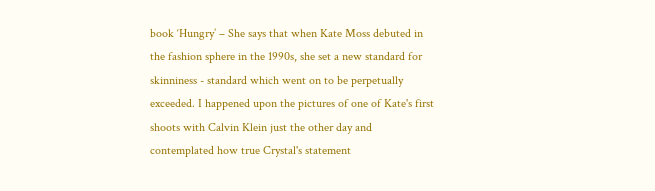book ‘Hungry’ – She says that when Kate Moss debuted in the fashion sphere in the 1990s, she set a new standard for skinniness - standard which went on to be perpetually exceeded. I happened upon the pictures of one of Kate's first shoots with Calvin Klein just the other day and contemplated how true Crystal's statement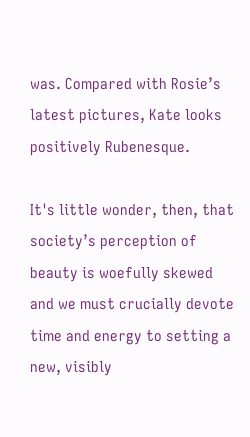was. Compared with Rosie’s latest pictures, Kate looks positively Rubenesque.

It's little wonder, then, that society’s perception of beauty is woefully skewed and we must crucially devote time and energy to setting a new, visibly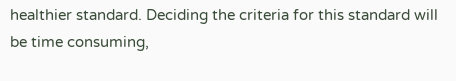healthier standard. Deciding the criteria for this standard will be time consuming,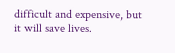difficult and expensive, but it will save lives.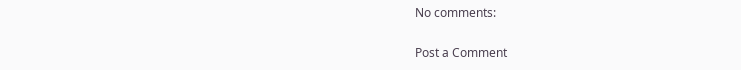No comments:

Post a Comment